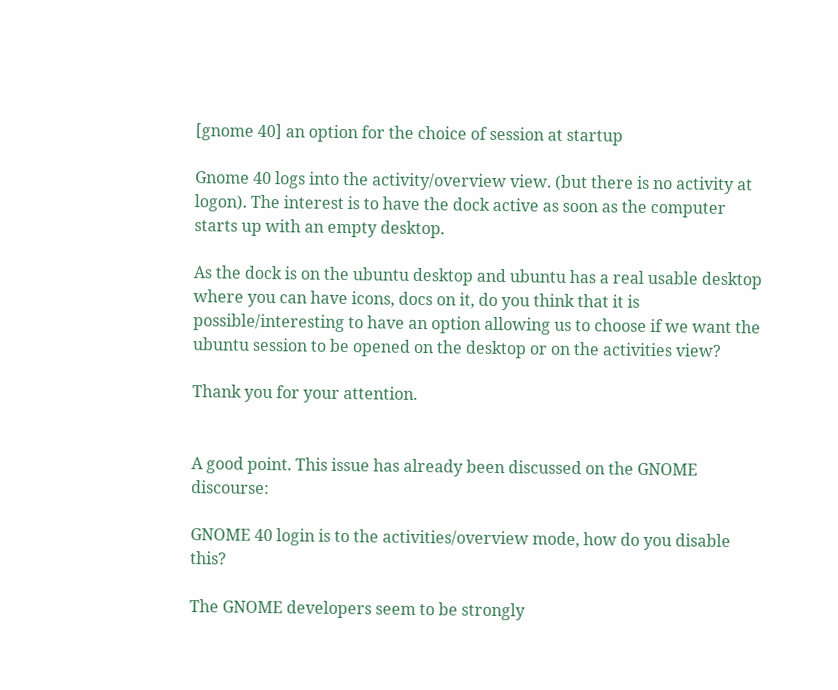[gnome 40] an option for the choice of session at startup

Gnome 40 logs into the activity/overview view. (but there is no activity at logon). The interest is to have the dock active as soon as the computer starts up with an empty desktop.

As the dock is on the ubuntu desktop and ubuntu has a real usable desktop where you can have icons, docs on it, do you think that it is possible/interesting to have an option allowing us to choose if we want the ubuntu session to be opened on the desktop or on the activities view?

Thank you for your attention.


A good point. This issue has already been discussed on the GNOME discourse:

GNOME 40 login is to the activities/overview mode, how do you disable this?

The GNOME developers seem to be strongly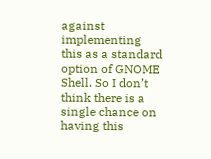against implementing this as a standard option of GNOME Shell. So I don’t think there is a single chance on having this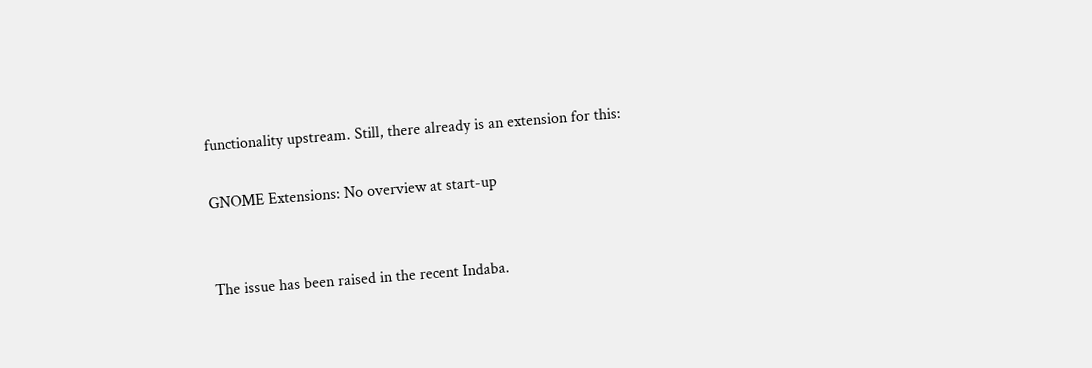functionality upstream. Still, there already is an extension for this:

GNOME Extensions: No overview at start-up


The issue has been raised in the recent Indaba.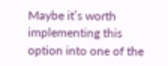Maybe it’s worth implementing this option into one of the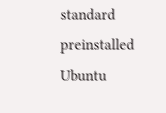standard preinstalled Ubuntu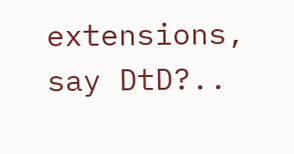extensions, say DtD?..